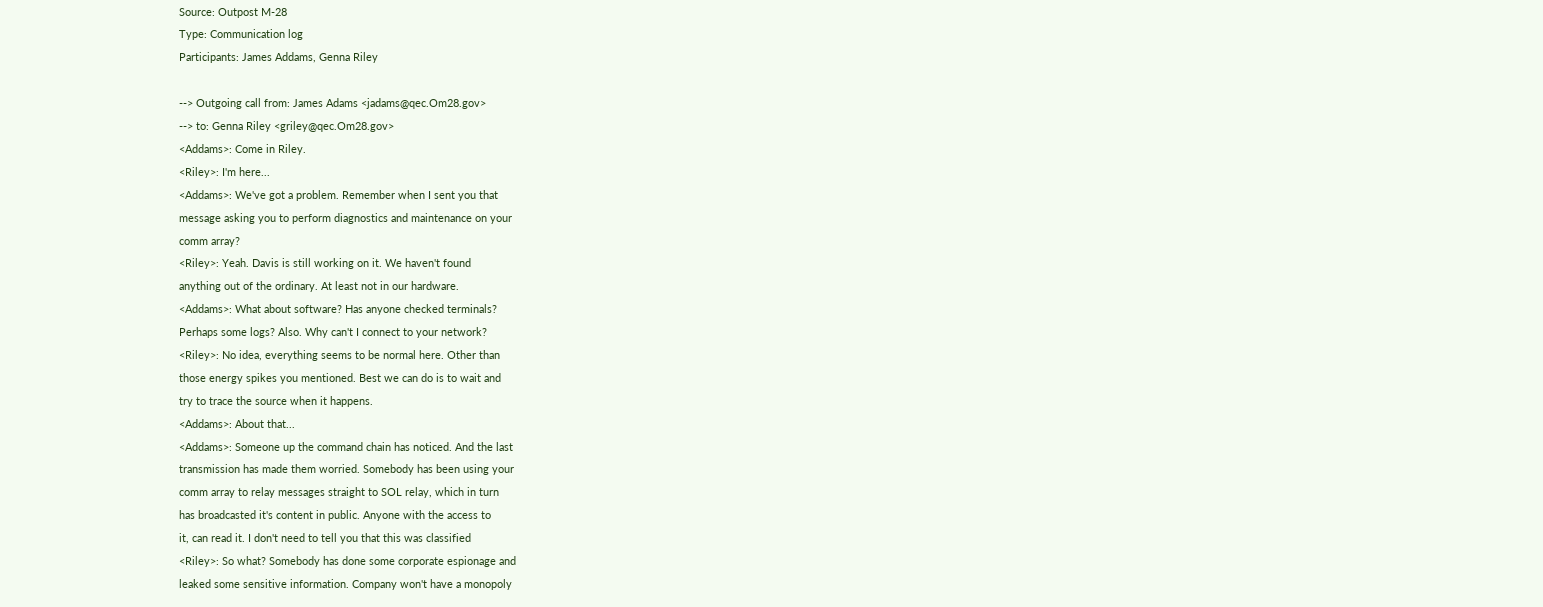Source: Outpost M-28
Type: Communication log
Participants: James Addams, Genna Riley

--> Outgoing call from: James Adams <jadams@qec.Om28.gov>
--> to: Genna Riley <griley@qec.Om28.gov>
<Addams>: Come in Riley.
<Riley>: I'm here...
<Addams>: We've got a problem. Remember when I sent you that
message asking you to perform diagnostics and maintenance on your
comm array?
<Riley>: Yeah. Davis is still working on it. We haven't found
anything out of the ordinary. At least not in our hardware.
<Addams>: What about software? Has anyone checked terminals?
Perhaps some logs? Also. Why can't I connect to your network?
<Riley>: No idea, everything seems to be normal here. Other than
those energy spikes you mentioned. Best we can do is to wait and
try to trace the source when it happens.
<Addams>: About that...
<Addams>: Someone up the command chain has noticed. And the last
transmission has made them worried. Somebody has been using your
comm array to relay messages straight to SOL relay, which in turn
has broadcasted it's content in public. Anyone with the access to
it, can read it. I don't need to tell you that this was classified
<Riley>: So what? Somebody has done some corporate espionage and
leaked some sensitive information. Company won't have a monopoly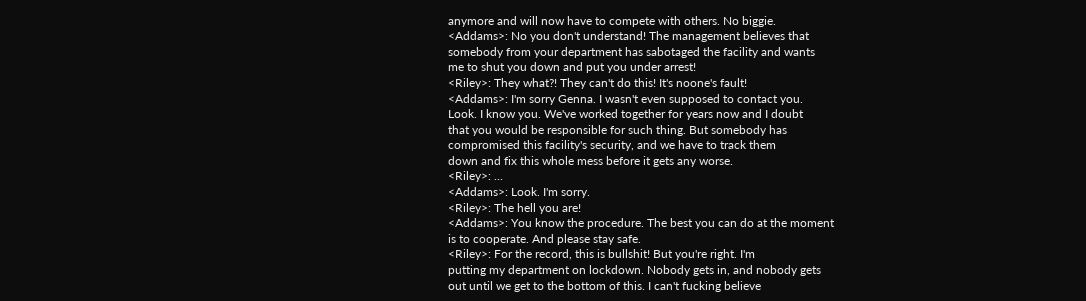anymore and will now have to compete with others. No biggie.
<Addams>: No you don't understand! The management believes that
somebody from your department has sabotaged the facility and wants
me to shut you down and put you under arrest!
<Riley>: They what?! They can't do this! It's noone's fault!
<Addams>: I'm sorry Genna. I wasn't even supposed to contact you.
Look. I know you. We've worked together for years now and I doubt
that you would be responsible for such thing. But somebody has
compromised this facility's security, and we have to track them
down and fix this whole mess before it gets any worse.
<Riley>: ...
<Addams>: Look. I'm sorry.
<Riley>: The hell you are!
<Addams>: You know the procedure. The best you can do at the moment
is to cooperate. And please stay safe.
<Riley>: For the record, this is bullshit! But you're right. I'm
putting my department on lockdown. Nobody gets in, and nobody gets
out until we get to the bottom of this. I can't fucking believe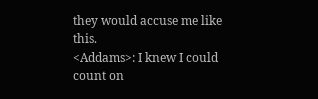they would accuse me like this.
<Addams>: I knew I could count on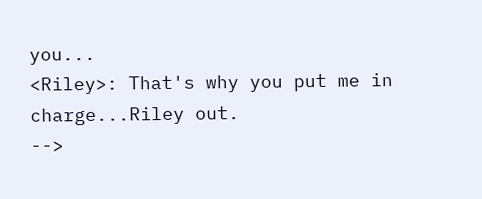you...
<Riley>: That's why you put me in charge...Riley out.
-->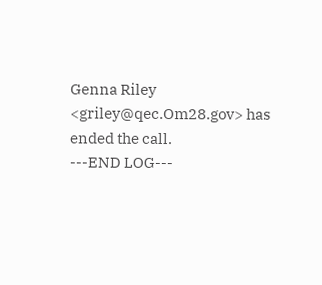Genna Riley <griley@qec.Om28.gov> has ended the call.
---END LOG---